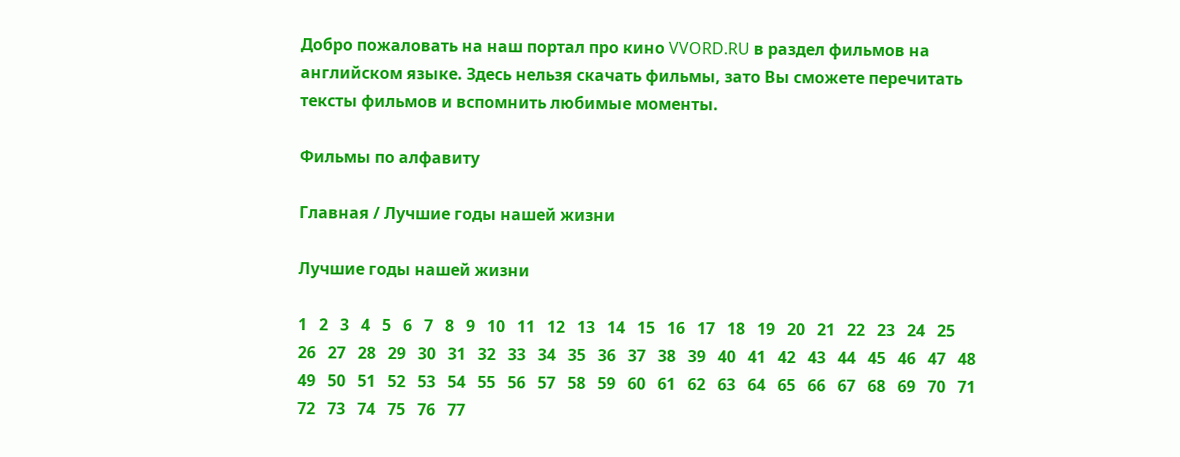Добро пожаловать на наш портал про кино VVORD.RU в раздел фильмов на английском языке. Здесь нельзя скачать фильмы, зато Вы сможете перечитать тексты фильмов и вспомнить любимые моменты.

Фильмы по алфавиту

Главная / Лучшие годы нашей жизни

Лучшие годы нашей жизни

1   2   3   4   5   6   7   8   9   10   11   12   13   14   15   16   17   18   19   20   21   22   23   24   25   26   27   28   29   30   31   32   33   34   35   36   37   38   39   40   41   42   43   44   45   46   47   48   49   50   51   52   53   54   55   56   57   58   59   60   61   62   63   64   65   66   67   68   69   70   71   72   73   74   75   76   77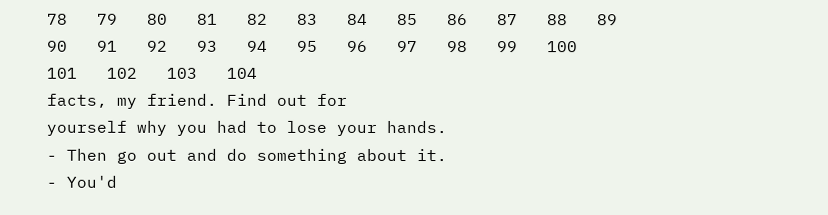78   79   80   81   82   83   84   85   86   87   88   89   90   91   92   93   94   95   96   97   98   99   100   101   102   103   104
facts, my friend. Find out for
yourself why you had to lose your hands.
- Then go out and do something about it.
- You'd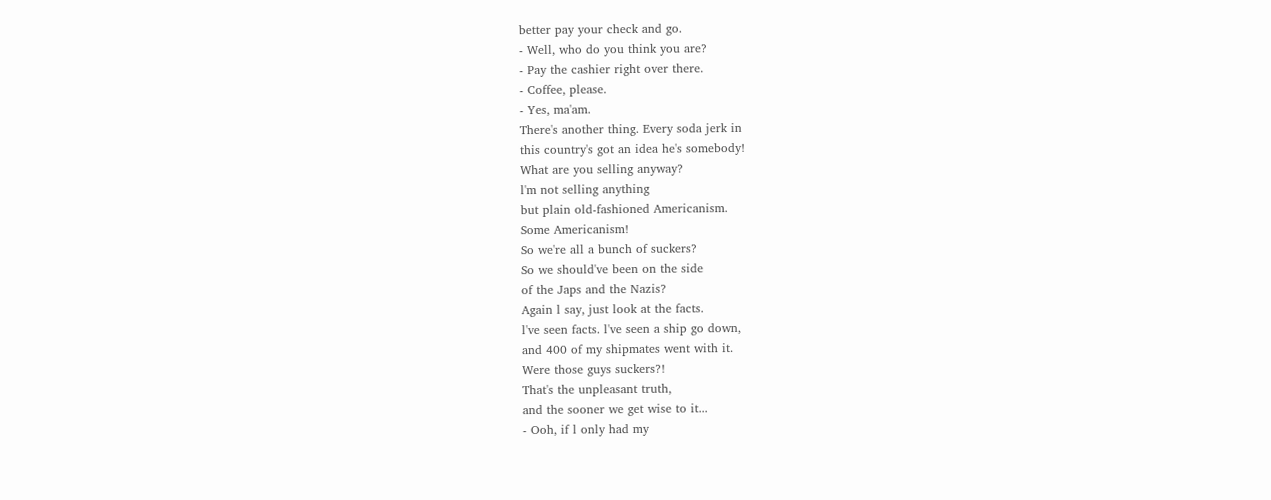better pay your check and go.
- Well, who do you think you are?
- Pay the cashier right over there.
- Coffee, please.
- Yes, ma'am.
There's another thing. Every soda jerk in
this country's got an idea he's somebody!
What are you selling anyway?
l'm not selling anything
but plain old-fashioned Americanism.
Some Americanism!
So we're all a bunch of suckers?
So we should've been on the side
of the Japs and the Nazis?
Again l say, just look at the facts.
l've seen facts. l've seen a ship go down,
and 400 of my shipmates went with it.
Were those guys suckers?!
That's the unpleasant truth,
and the sooner we get wise to it...
- Ooh, if l only had my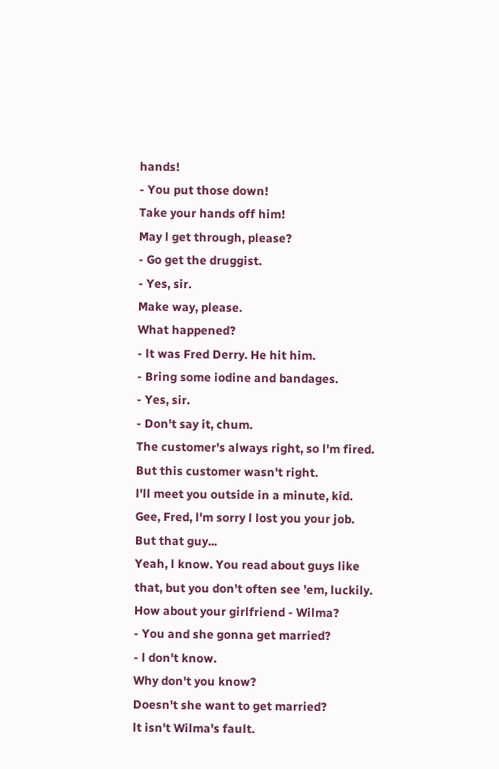hands!
- You put those down!
Take your hands off him!
May l get through, please?
- Go get the druggist.
- Yes, sir.
Make way, please.
What happened?
- lt was Fred Derry. He hit him.
- Bring some iodine and bandages.
- Yes, sir.
- Don't say it, chum.
The customer's always right, so l'm fired.
But this customer wasn't right.
l'll meet you outside in a minute, kid.
Gee, Fred, l'm sorry l lost you your job.
But that guy...
Yeah, l know. You read about guys like
that, but you don't often see 'em, luckily.
How about your girlfriend - Wilma?
- You and she gonna get married?
- l don't know.
Why don't you know?
Doesn't she want to get married?
lt isn't Wilma's fault.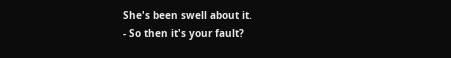She's been swell about it.
- So then it's your fault?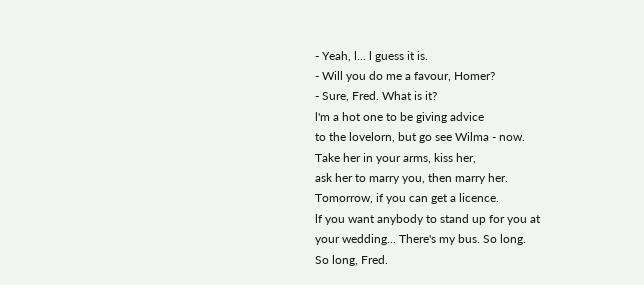- Yeah, l... l guess it is.
- Will you do me a favour, Homer?
- Sure, Fred. What is it?
l'm a hot one to be giving advice
to the lovelorn, but go see Wilma - now.
Take her in your arms, kiss her,
ask her to marry you, then marry her.
Tomorrow, if you can get a licence.
lf you want anybody to stand up for you at
your wedding... There's my bus. So long.
So long, Fred.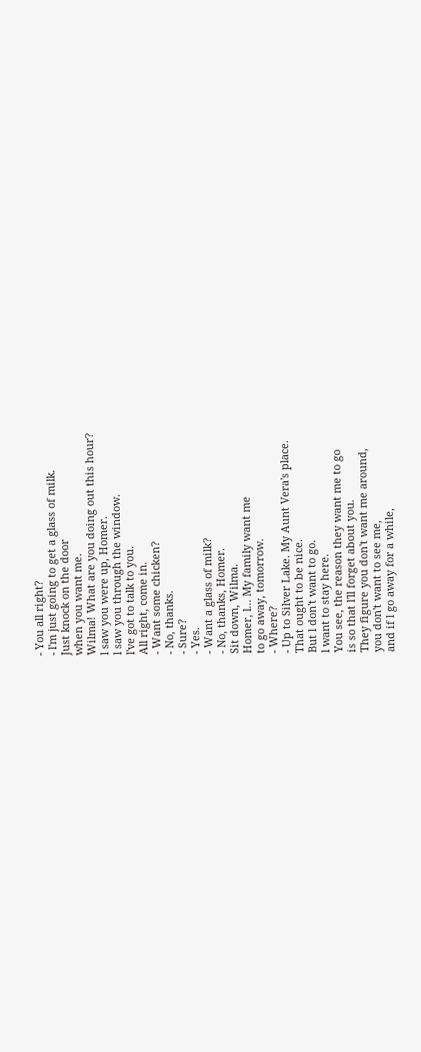- You all right?
- l'm just going to get a glass of milk.
Just knock on the door
when you want me.
Wilma! What are you doing out this hour?
l saw you were up, Homer.
l saw you through the window.
l've got to talk to you.
All right, come in.
- Want some chicken?
- No, thanks.
- Sure?
- Yes.
- Want a glass of milk?
- No, thanks, Homer.
Sit down, Wilma.
Homer, l... My family want me
to go away, tomorrow.
- Where?
- Up to Silver Lake. My Aunt Vera's place.
That ought to be nice.
But l don't want to go.
l want to stay here.
You see, the reason they want me to go
is so that l'll forget about you.
They figure you don't want me around,
you don't want to see me,
and if l go away for a while,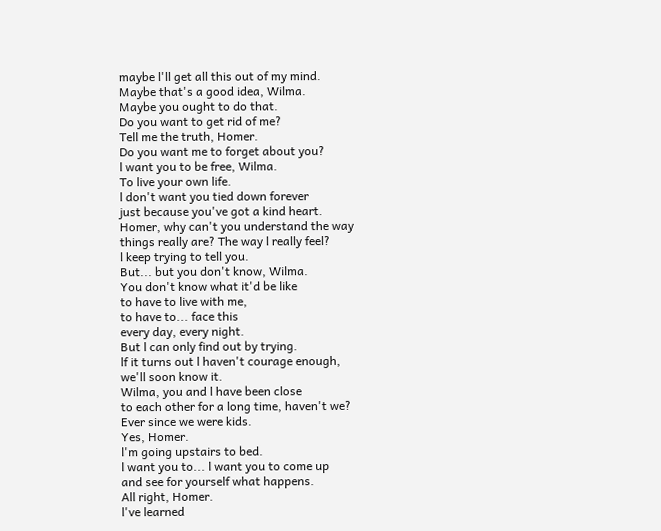maybe l'll get all this out of my mind.
Maybe that's a good idea, Wilma.
Maybe you ought to do that.
Do you want to get rid of me?
Tell me the truth, Homer.
Do you want me to forget about you?
l want you to be free, Wilma.
To live your own life.
l don't want you tied down forever
just because you've got a kind heart.
Homer, why can't you understand the way
things really are? The way l really feel?
l keep trying to tell you.
But... but you don't know, Wilma.
You don't know what it'd be like
to have to live with me,
to have to... face this
every day, every night.
But l can only find out by trying.
lf it turns out l haven't courage enough,
we'll soon know it.
Wilma, you and l have been close
to each other for a long time, haven't we?
Ever since we were kids.
Yes, Homer.
l'm going upstairs to bed.
l want you to... l want you to come up
and see for yourself what happens.
All right, Homer.
l've learned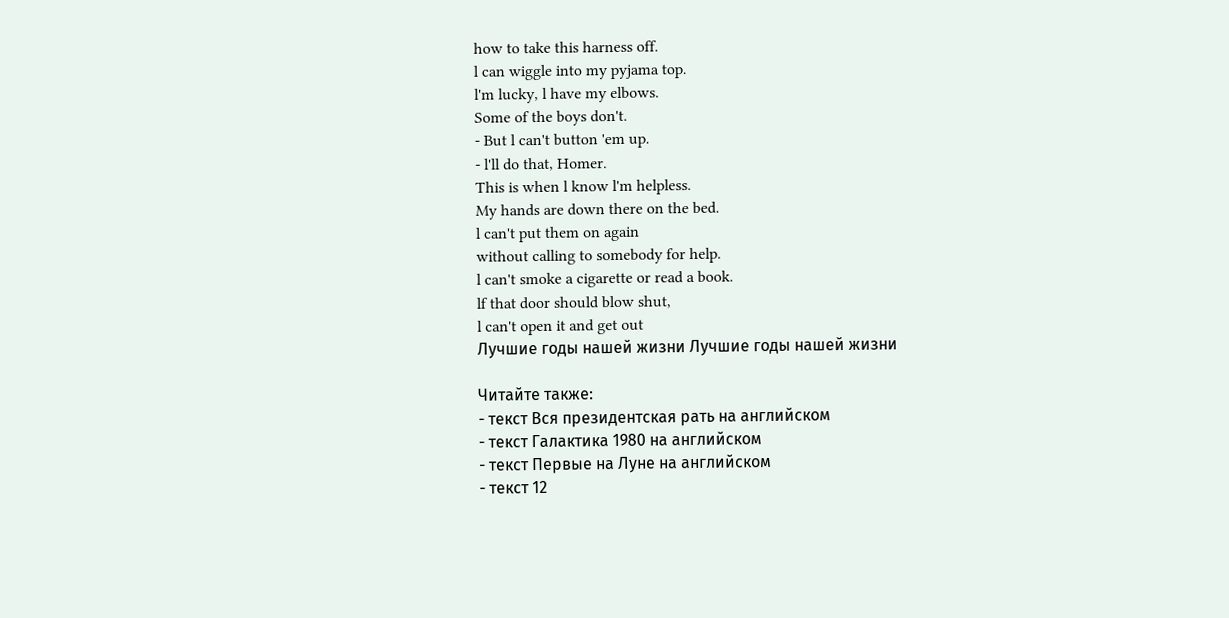how to take this harness off.
l can wiggle into my pyjama top.
l'm lucky, l have my elbows.
Some of the boys don't.
- But l can't button 'em up.
- l'll do that, Homer.
This is when l know l'm helpless.
My hands are down there on the bed.
l can't put them on again
without calling to somebody for help.
l can't smoke a cigarette or read a book.
lf that door should blow shut,
l can't open it and get out
Лучшие годы нашей жизни Лучшие годы нашей жизни

Читайте также:
- текст Вся президентская рать на английском
- текст Галактика 1980 на английском
- текст Первые на Луне на английском
- текст 12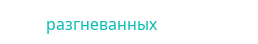разгневанных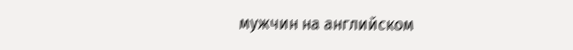мужчин на английском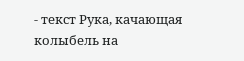- текст Рука, качающая колыбель на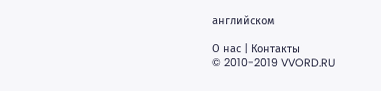английском

О нас | Контакты
© 2010-2019 VVORD.RU